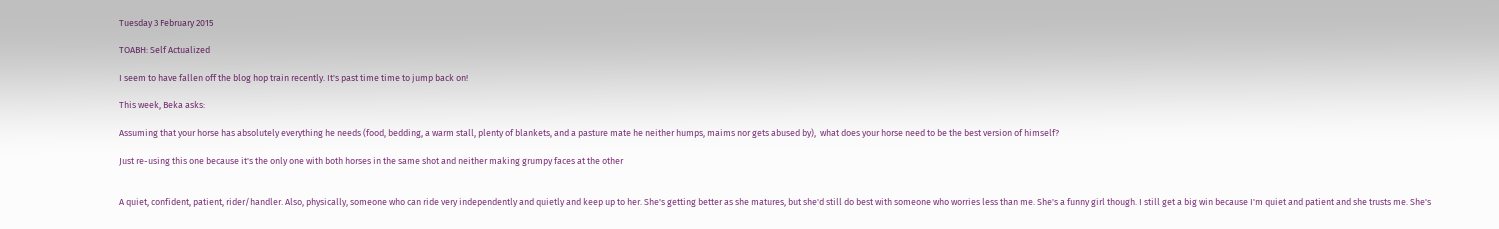Tuesday 3 February 2015

TOABH: Self Actualized

I seem to have fallen off the blog hop train recently. It's past time time to jump back on!

This week, Beka asks:

Assuming that your horse has absolutely everything he needs (food, bedding, a warm stall, plenty of blankets, and a pasture mate he neither humps, maims nor gets abused by),  what does your horse need to be the best version of himself?

Just re-using this one because it's the only one with both horses in the same shot and neither making grumpy faces at the other


A quiet, confident, patient, rider/handler. Also, physically, someone who can ride very independently and quietly and keep up to her. She's getting better as she matures, but she'd still do best with someone who worries less than me. She's a funny girl though. I still get a big win because I'm quiet and patient and she trusts me. She's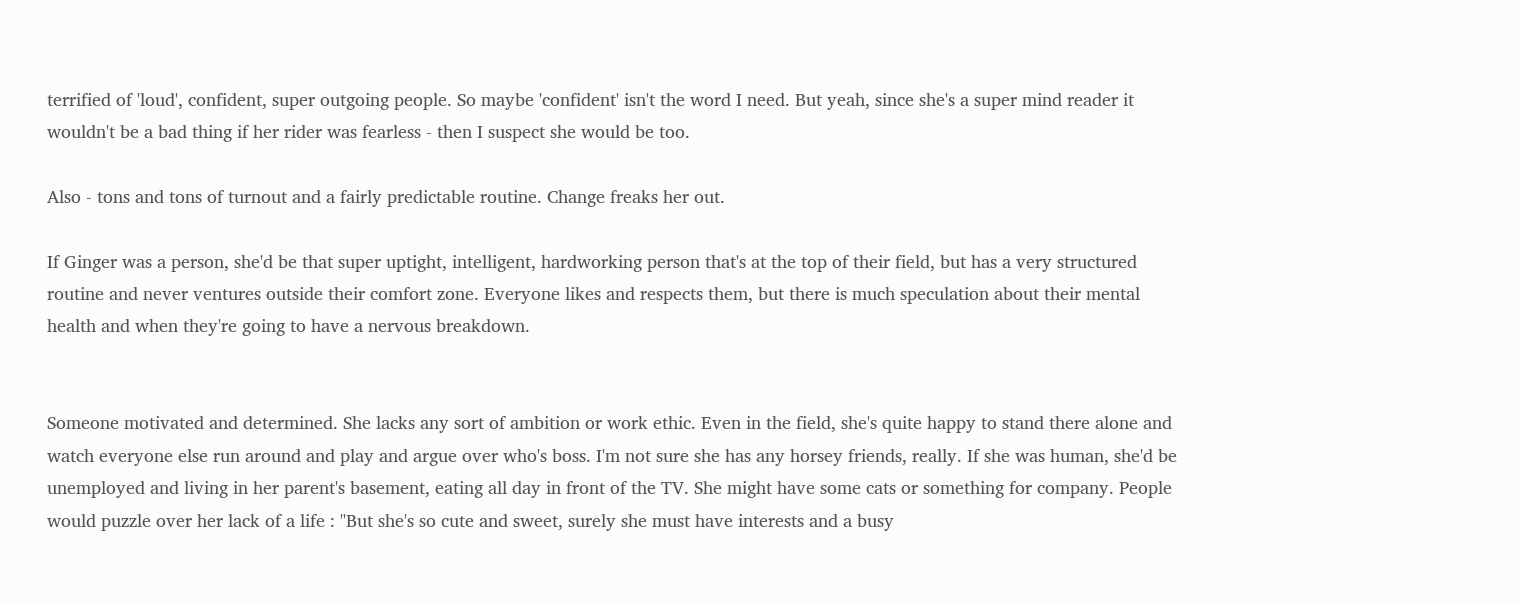terrified of 'loud', confident, super outgoing people. So maybe 'confident' isn't the word I need. But yeah, since she's a super mind reader it wouldn't be a bad thing if her rider was fearless - then I suspect she would be too.

Also - tons and tons of turnout and a fairly predictable routine. Change freaks her out.

If Ginger was a person, she'd be that super uptight, intelligent, hardworking person that's at the top of their field, but has a very structured routine and never ventures outside their comfort zone. Everyone likes and respects them, but there is much speculation about their mental health and when they're going to have a nervous breakdown.


Someone motivated and determined. She lacks any sort of ambition or work ethic. Even in the field, she's quite happy to stand there alone and watch everyone else run around and play and argue over who's boss. I'm not sure she has any horsey friends, really. If she was human, she'd be unemployed and living in her parent's basement, eating all day in front of the TV. She might have some cats or something for company. People would puzzle over her lack of a life : "But she's so cute and sweet, surely she must have interests and a busy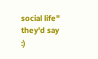social life" they'd say :)